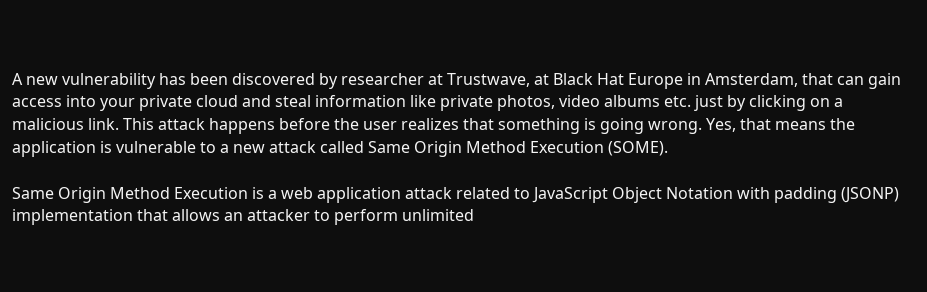A new vulnerability has been discovered by researcher at Trustwave, at Black Hat Europe in Amsterdam, that can gain access into your private cloud and steal information like private photos, video albums etc. just by clicking on a malicious link. This attack happens before the user realizes that something is going wrong. Yes, that means the application is vulnerable to a new attack called Same Origin Method Execution (SOME).

Same Origin Method Execution is a web application attack related to JavaScript Object Notation with padding (JSONP) implementation that allows an attacker to perform unlimited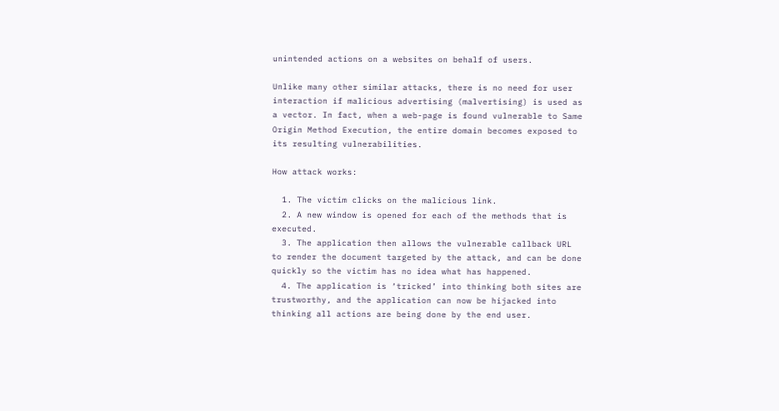unintended actions on a websites on behalf of users.

Unlike many other similar attacks, there is no need for user interaction if malicious advertising (malvertising) is used as a vector. In fact, when a web-page is found vulnerable to Same Origin Method Execution, the entire domain becomes exposed to its resulting vulnerabilities.

How attack works:

  1. The victim clicks on the malicious link.
  2. A new window is opened for each of the methods that is executed.
  3. The application then allows the vulnerable callback URL to render the document targeted by the attack, and can be done quickly so the victim has no idea what has happened.
  4. The application is ‘tricked’ into thinking both sites are trustworthy, and the application can now be hijacked into thinking all actions are being done by the end user.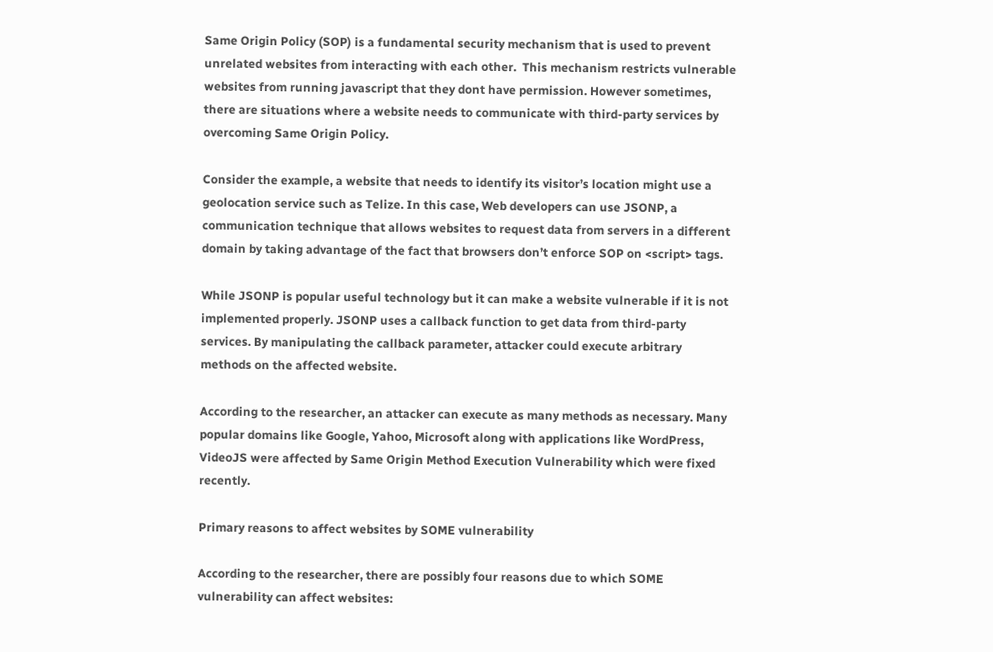Same Origin Policy (SOP) is a fundamental security mechanism that is used to prevent unrelated websites from interacting with each other.  This mechanism restricts vulnerable websites from running javascript that they dont have permission. However sometimes, there are situations where a website needs to communicate with third-party services by overcoming Same Origin Policy.

Consider the example, a website that needs to identify its visitor’s location might use a geolocation service such as Telize. In this case, Web developers can use JSONP, a communication technique that allows websites to request data from servers in a different domain by taking advantage of the fact that browsers don’t enforce SOP on <script> tags.

While JSONP is popular useful technology but it can make a website vulnerable if it is not implemented properly. JSONP uses a callback function to get data from third-party services. By manipulating the callback parameter, attacker could execute arbitrary methods on the affected website.

According to the researcher, an attacker can execute as many methods as necessary. Many popular domains like Google, Yahoo, Microsoft along with applications like WordPress, VideoJS were affected by Same Origin Method Execution Vulnerability which were fixed recently.

Primary reasons to affect websites by SOME vulnerability

According to the researcher, there are possibly four reasons due to which SOME vulnerability can affect websites: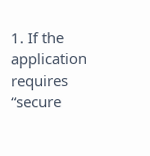1. If the application requires “secure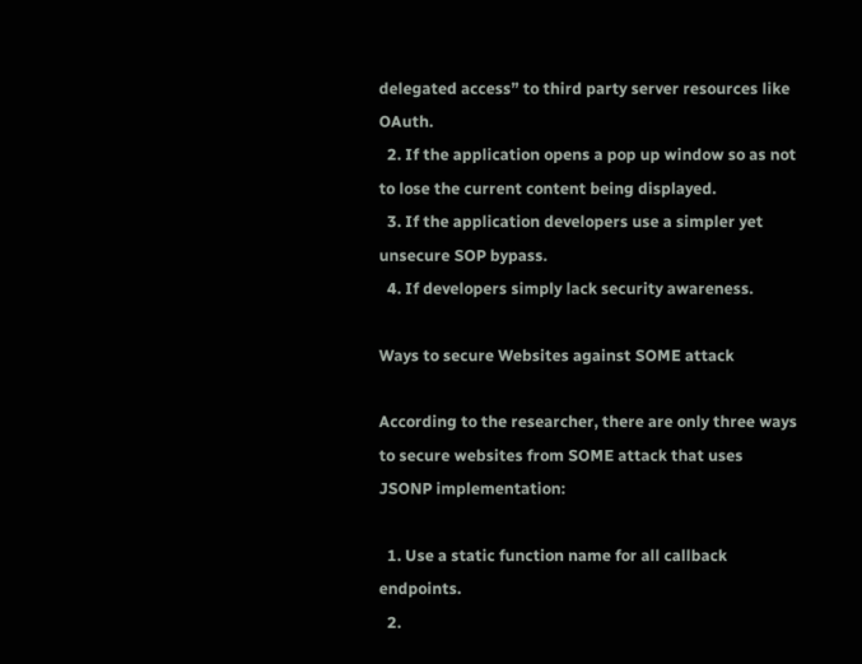delegated access” to third party server resources like OAuth.
  2. If the application opens a pop up window so as not to lose the current content being displayed.
  3. If the application developers use a simpler yet unsecure SOP bypass.
  4. If developers simply lack security awareness.

Ways to secure Websites against SOME attack

According to the researcher, there are only three ways to secure websites from SOME attack that uses JSONP implementation:

  1. Use a static function name for all callback endpoints.
  2.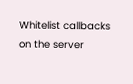Whitelist callbacks on the server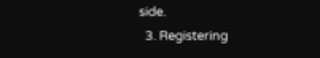side.
  3. Registering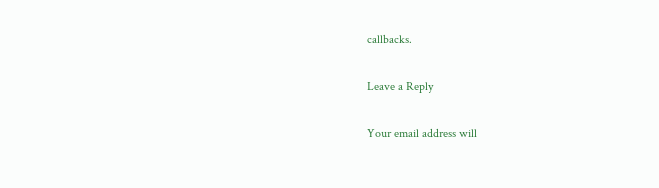callbacks.

Leave a Reply

Your email address will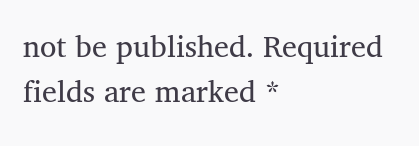not be published. Required fields are marked *